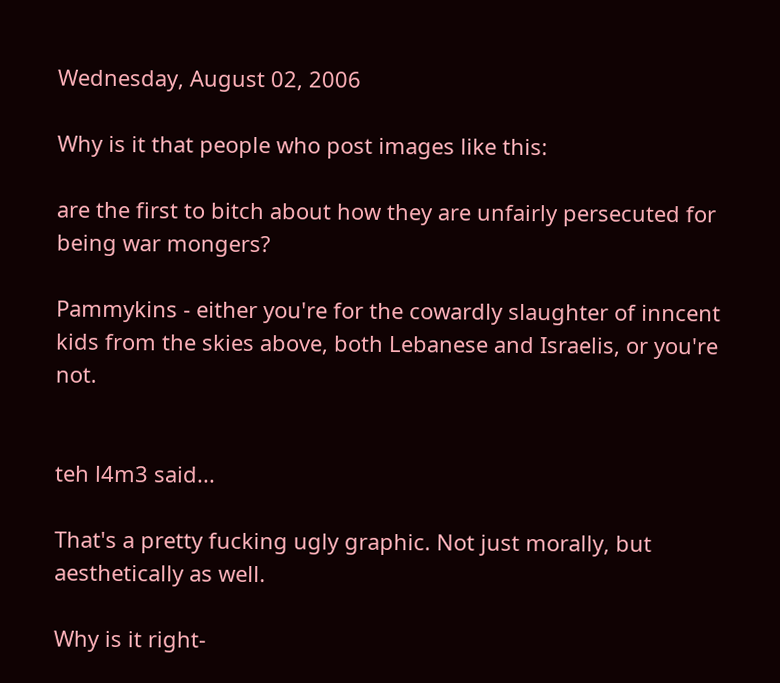Wednesday, August 02, 2006

Why is it that people who post images like this:

are the first to bitch about how they are unfairly persecuted for being war mongers?

Pammykins - either you're for the cowardly slaughter of inncent kids from the skies above, both Lebanese and Israelis, or you're not.


teh l4m3 said...

That's a pretty fucking ugly graphic. Not just morally, but aesthetically as well.

Why is it right-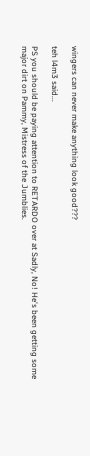wingers can never make anything look good???

teh l4m3 said...

PS you should be paying attention to RETARDO over at Sadly, No! He's been getting some major dirt on Pammy, Mistress of the Jumblies.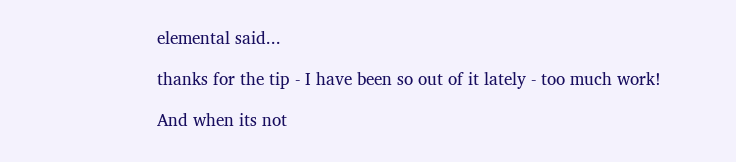elemental said...

thanks for the tip - I have been so out of it lately - too much work!

And when its not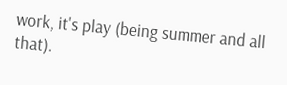work, it's play (being summer and all that).